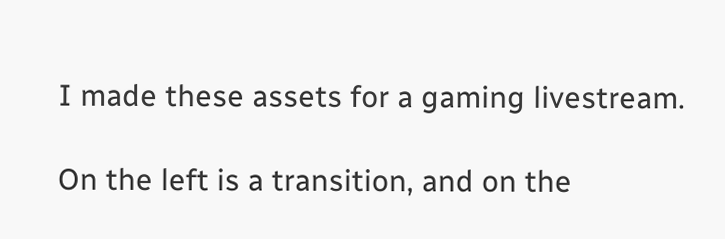I made these assets for a gaming livestream.

On the left is a transition, and on the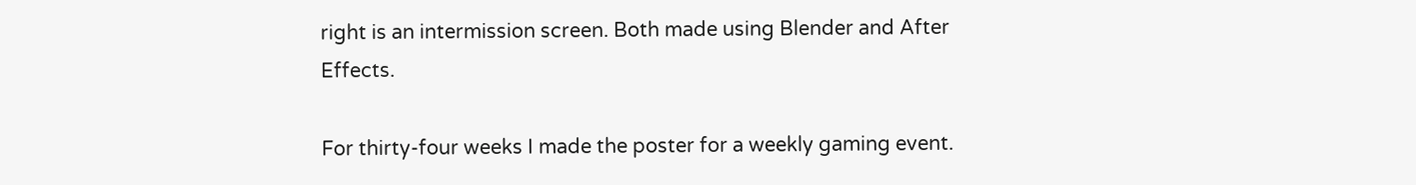right is an intermission screen. Both made using Blender and After Effects.

For thirty-four weeks I made the poster for a weekly gaming event.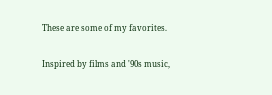These are some of my favorites.

Inspired by films and '90s music,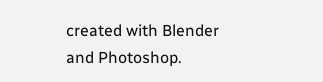created with Blender and Photoshop.